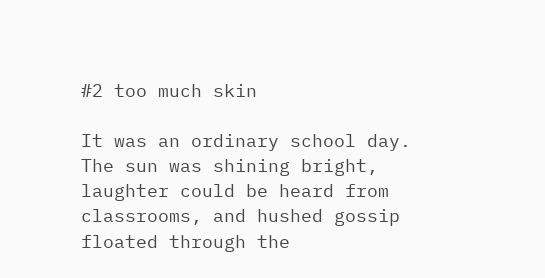#2 too much skin

It was an ordinary school day. The sun was shining bright, laughter could be heard from classrooms, and hushed gossip floated through the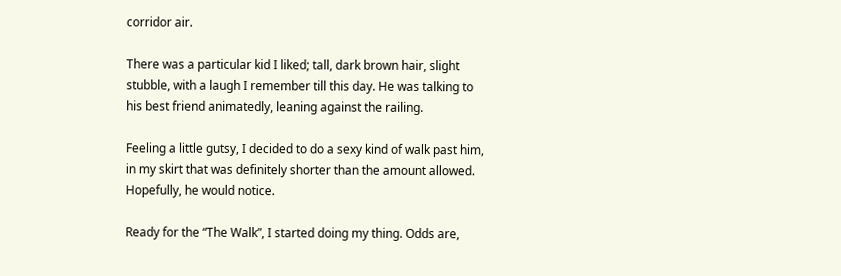corridor air.

There was a particular kid I liked; tall, dark brown hair, slight stubble, with a laugh I remember till this day. He was talking to his best friend animatedly, leaning against the railing.

Feeling a little gutsy, I decided to do a sexy kind of walk past him, in my skirt that was definitely shorter than the amount allowed. Hopefully, he would notice.

Ready for the “The Walk”, I started doing my thing. Odds are,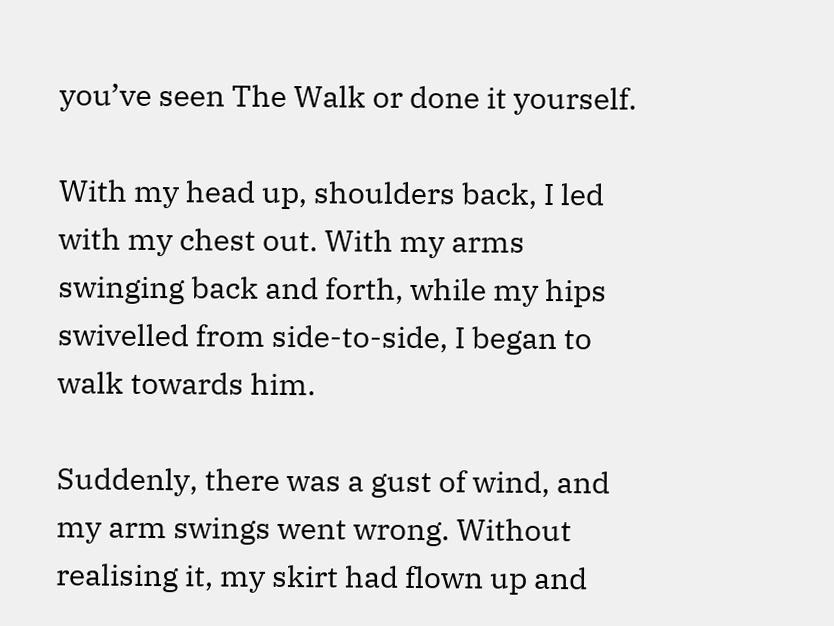you’ve seen The Walk or done it yourself.

With my head up, shoulders back, I led with my chest out. With my arms swinging back and forth, while my hips swivelled from side-to-side, I began to walk towards him.

Suddenly, there was a gust of wind, and my arm swings went wrong. Without realising it, my skirt had flown up and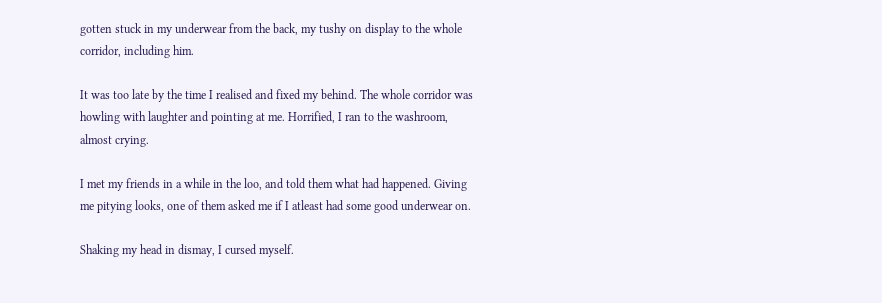gotten stuck in my underwear from the back, my tushy on display to the whole corridor, including him.

It was too late by the time I realised and fixed my behind. The whole corridor was howling with laughter and pointing at me. Horrified, I ran to the washroom, almost crying.

I met my friends in a while in the loo, and told them what had happened. Giving me pitying looks, one of them asked me if I atleast had some good underwear on.

Shaking my head in dismay, I cursed myself.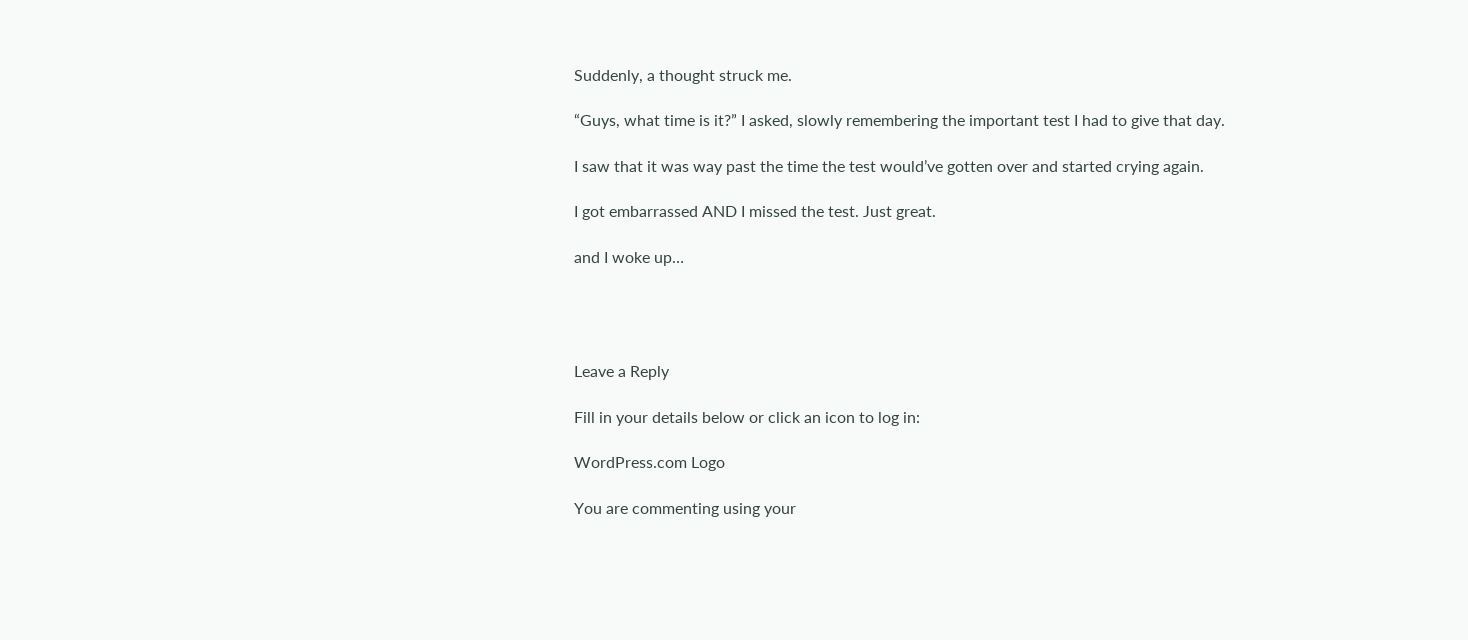Suddenly, a thought struck me.

“Guys, what time is it?” I asked, slowly remembering the important test I had to give that day.

I saw that it was way past the time the test would’ve gotten over and started crying again.

I got embarrassed AND I missed the test. Just great.

and I woke up…




Leave a Reply

Fill in your details below or click an icon to log in:

WordPress.com Logo

You are commenting using your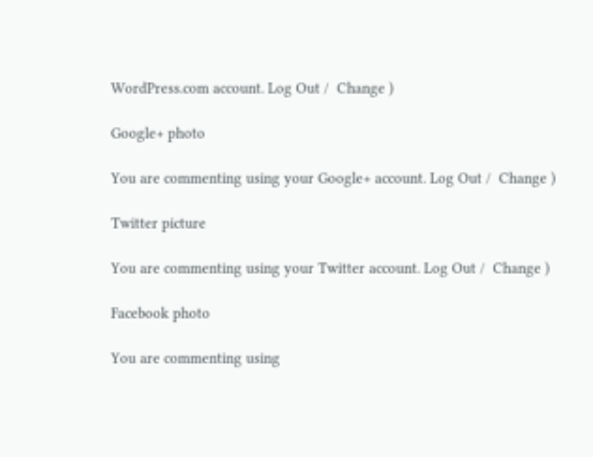WordPress.com account. Log Out /  Change )

Google+ photo

You are commenting using your Google+ account. Log Out /  Change )

Twitter picture

You are commenting using your Twitter account. Log Out /  Change )

Facebook photo

You are commenting using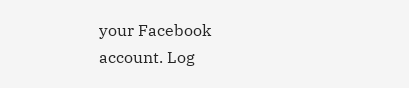your Facebook account. Log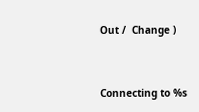Out /  Change )


Connecting to %s